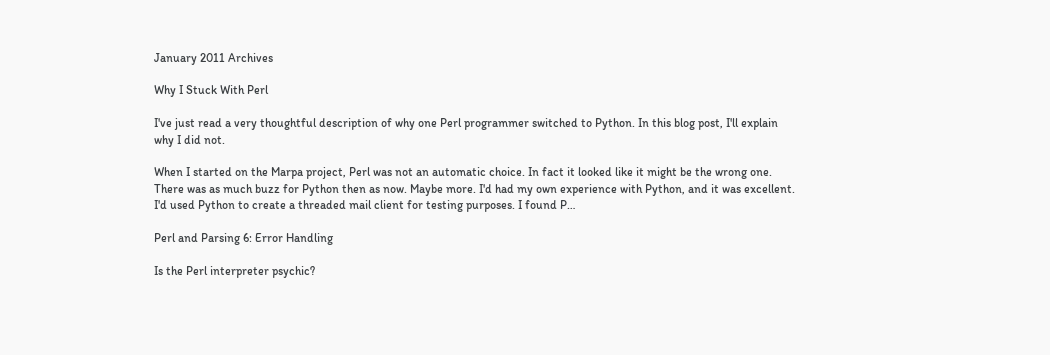January 2011 Archives

Why I Stuck With Perl

I've just read a very thoughtful description of why one Perl programmer switched to Python. In this blog post, I'll explain why I did not.

When I started on the Marpa project, Perl was not an automatic choice. In fact it looked like it might be the wrong one. There was as much buzz for Python then as now. Maybe more. I'd had my own experience with Python, and it was excellent. I'd used Python to create a threaded mail client for testing purposes. I found P…

Perl and Parsing 6: Error Handling

Is the Perl interpreter psychic?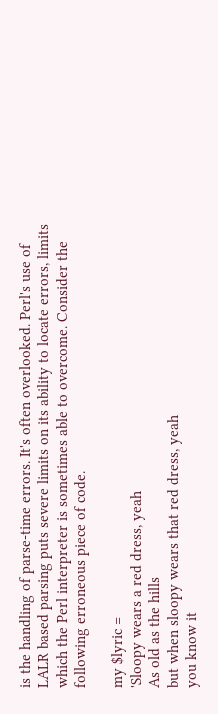is the handling of parse-time errors. It's often overlooked. Perl's use of LALR based parsing puts severe limits on its ability to locate errors, limits which the Perl interpreter is sometimes able to overcome. Consider the following erroneous piece of code.

my $lyric =
'Sloopy wears a red dress, yeah
As old as the hills
but when sloopy wears that red dress, yeah
you know it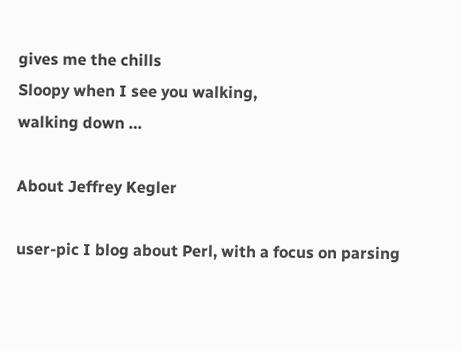gives me the chills
Sloopy when I see you walking,
walking down …

About Jeffrey Kegler

user-pic I blog about Perl, with a focus on parsing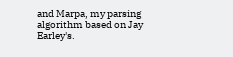and Marpa, my parsing algorithm based on Jay Earley's.